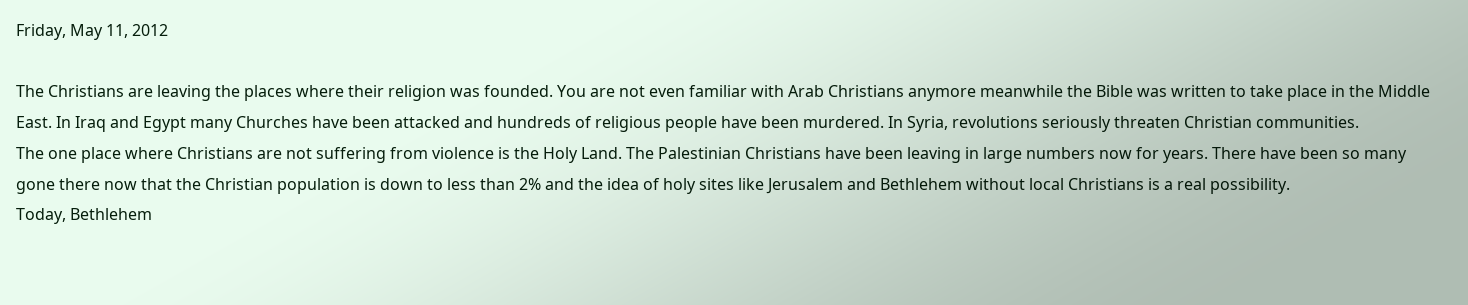Friday, May 11, 2012

The Christians are leaving the places where their religion was founded. You are not even familiar with Arab Christians anymore meanwhile the Bible was written to take place in the Middle East. In Iraq and Egypt many Churches have been attacked and hundreds of religious people have been murdered. In Syria, revolutions seriously threaten Christian communities.
The one place where Christians are not suffering from violence is the Holy Land. The Palestinian Christians have been leaving in large numbers now for years. There have been so many gone there now that the Christian population is down to less than 2% and the idea of holy sites like Jerusalem and Bethlehem without local Christians is a real possibility.
Today, Bethlehem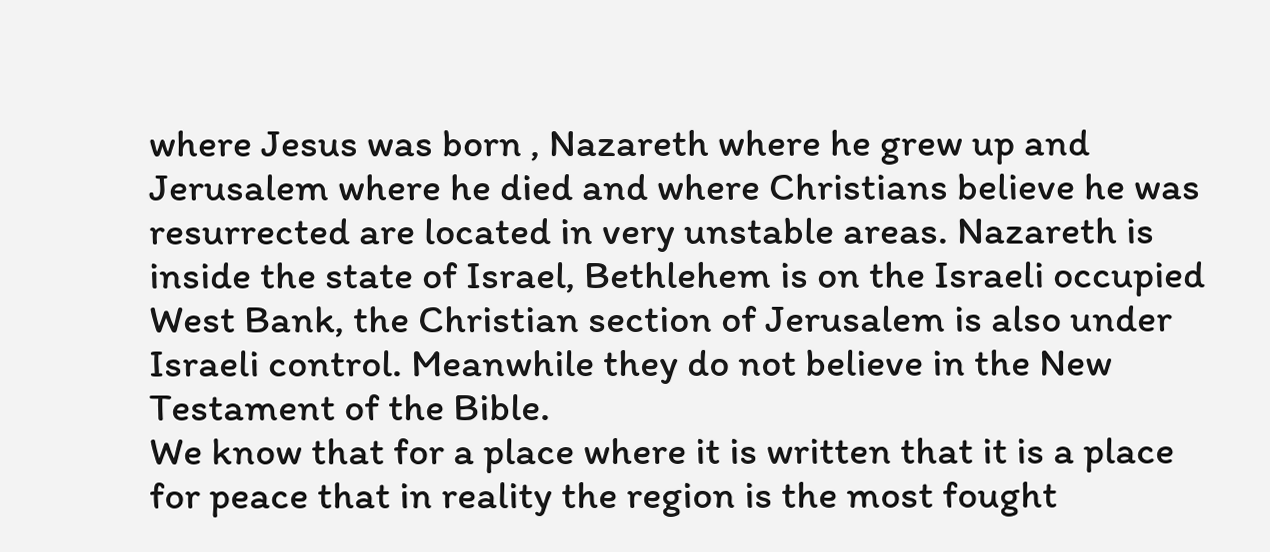where Jesus was born , Nazareth where he grew up and Jerusalem where he died and where Christians believe he was resurrected are located in very unstable areas. Nazareth is inside the state of Israel, Bethlehem is on the Israeli occupied West Bank, the Christian section of Jerusalem is also under Israeli control. Meanwhile they do not believe in the New Testament of the Bible.
We know that for a place where it is written that it is a place for peace that in reality the region is the most fought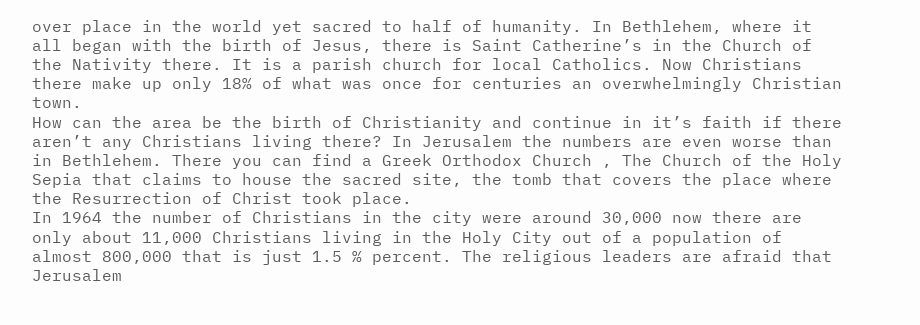over place in the world yet sacred to half of humanity. In Bethlehem, where it all began with the birth of Jesus, there is Saint Catherine’s in the Church of the Nativity there. It is a parish church for local Catholics. Now Christians there make up only 18% of what was once for centuries an overwhelmingly Christian town.
How can the area be the birth of Christianity and continue in it’s faith if there aren’t any Christians living there? In Jerusalem the numbers are even worse than in Bethlehem. There you can find a Greek Orthodox Church , The Church of the Holy Sepia that claims to house the sacred site, the tomb that covers the place where the Resurrection of Christ took place.
In 1964 the number of Christians in the city were around 30,000 now there are only about 11,000 Christians living in the Holy City out of a population of almost 800,000 that is just 1.5 % percent. The religious leaders are afraid that Jerusalem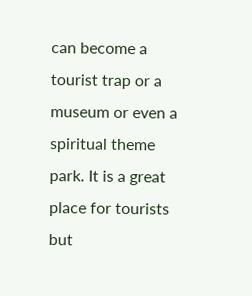can become a tourist trap or a museum or even a spiritual theme park. It is a great place for tourists but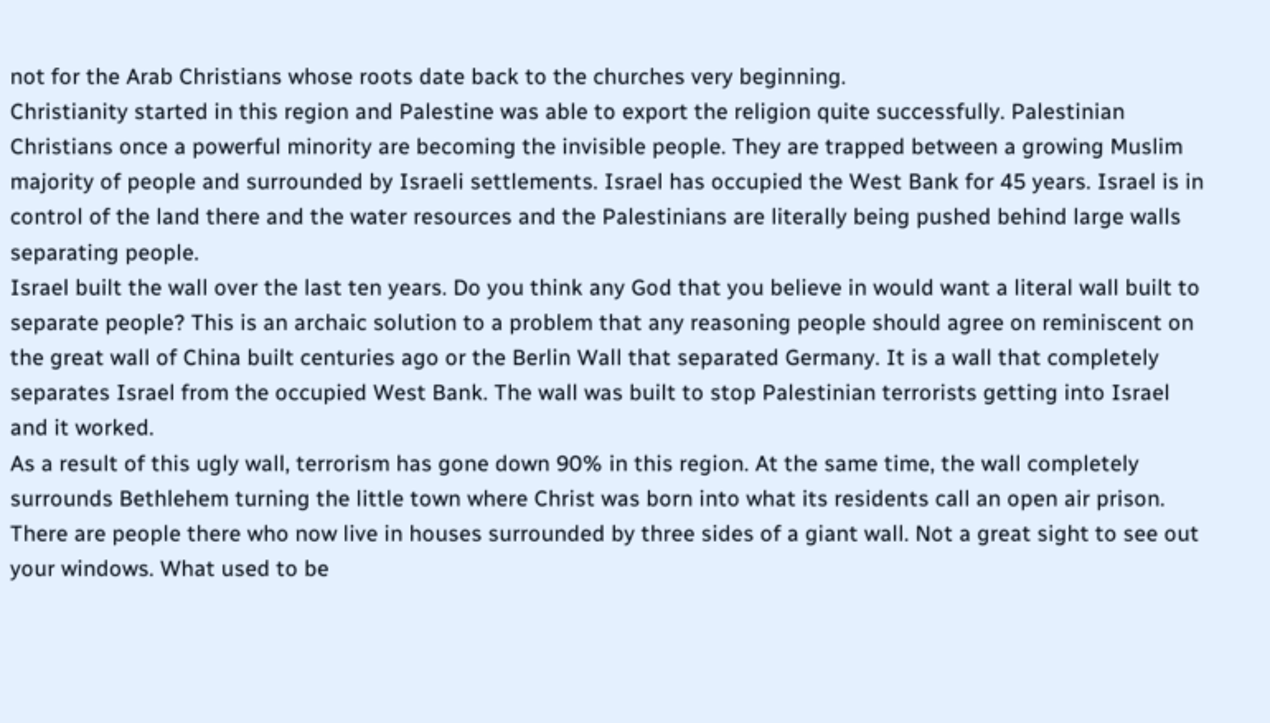not for the Arab Christians whose roots date back to the churches very beginning.
Christianity started in this region and Palestine was able to export the religion quite successfully. Palestinian Christians once a powerful minority are becoming the invisible people. They are trapped between a growing Muslim majority of people and surrounded by Israeli settlements. Israel has occupied the West Bank for 45 years. Israel is in control of the land there and the water resources and the Palestinians are literally being pushed behind large walls separating people.
Israel built the wall over the last ten years. Do you think any God that you believe in would want a literal wall built to separate people? This is an archaic solution to a problem that any reasoning people should agree on reminiscent on the great wall of China built centuries ago or the Berlin Wall that separated Germany. It is a wall that completely separates Israel from the occupied West Bank. The wall was built to stop Palestinian terrorists getting into Israel and it worked.
As a result of this ugly wall, terrorism has gone down 90% in this region. At the same time, the wall completely surrounds Bethlehem turning the little town where Christ was born into what its residents call an open air prison. There are people there who now live in houses surrounded by three sides of a giant wall. Not a great sight to see out your windows. What used to be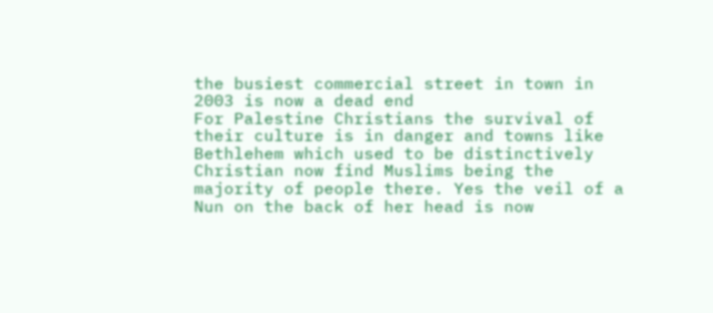the busiest commercial street in town in 2003 is now a dead end
For Palestine Christians the survival of their culture is in danger and towns like Bethlehem which used to be distinctively Christian now find Muslims being the majority of people there. Yes the veil of a Nun on the back of her head is now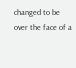changed to be over the face of a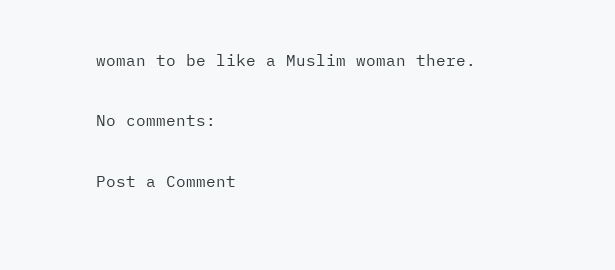woman to be like a Muslim woman there.

No comments:

Post a Comment